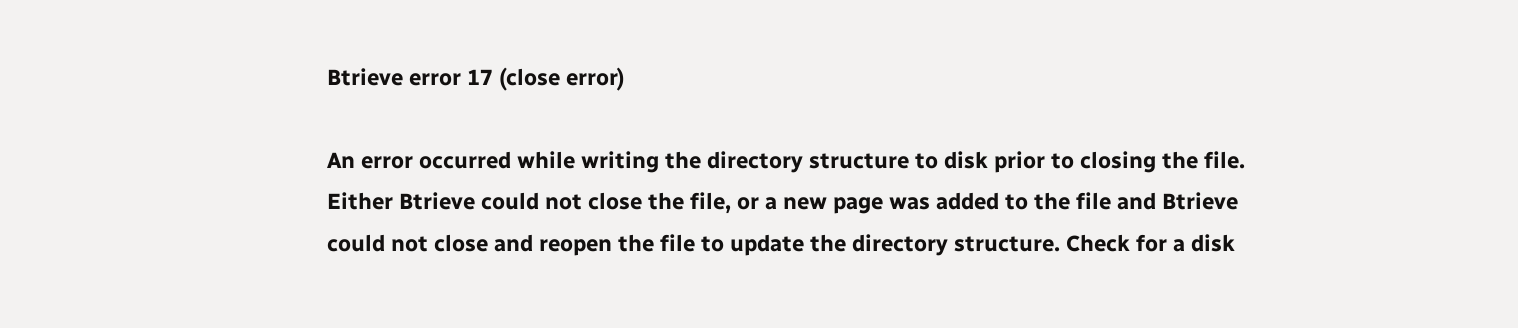Btrieve error 17 (close error)

An error occurred while writing the directory structure to disk prior to closing the file. Either Btrieve could not close the file, or a new page was added to the file and Btrieve could not close and reopen the file to update the directory structure. Check for a disk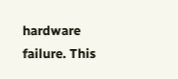hardware failure. This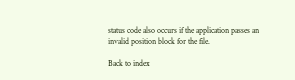status code also occurs if the application passes an invalid position block for the file.

Back to index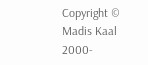Copyright © Madis Kaal 2000-